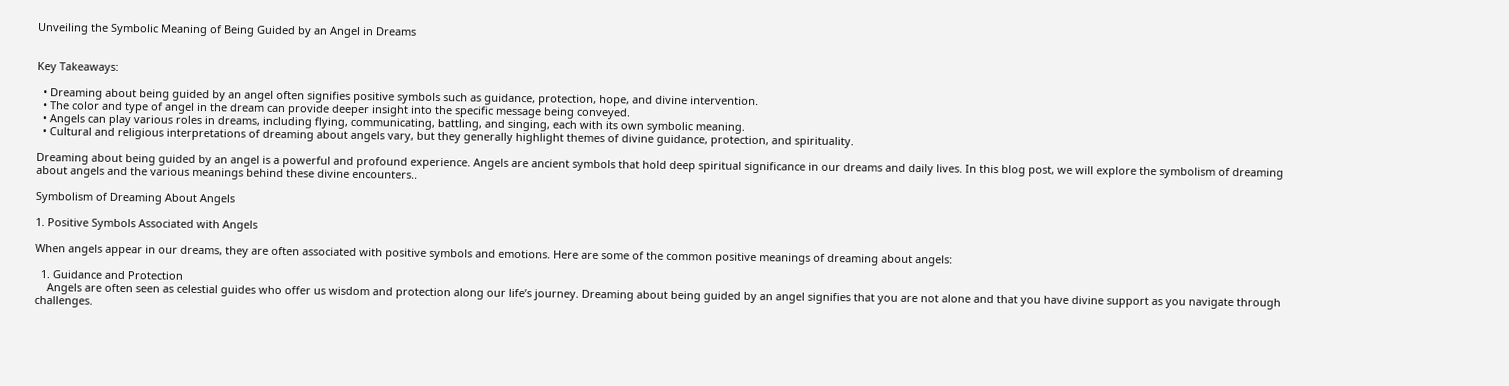Unveiling the Symbolic Meaning of Being Guided by an Angel in Dreams


Key Takeaways:

  • Dreaming about being guided by an angel often signifies positive symbols such as guidance, protection, hope, and divine intervention.
  • The color and type of angel in the dream can provide deeper insight into the specific message being conveyed.
  • Angels can play various roles in dreams, including flying, communicating, battling, and singing, each with its own symbolic meaning.
  • Cultural and religious interpretations of dreaming about angels vary, but they generally highlight themes of divine guidance, protection, and spirituality.

Dreaming about being guided by an angel is a powerful and profound experience. Angels are ancient symbols that hold deep spiritual significance in our dreams and daily lives. In this blog post, we will explore the symbolism of dreaming about angels and the various meanings behind these divine encounters..

Symbolism of Dreaming About Angels

1. Positive Symbols Associated with Angels

When angels appear in our dreams, they are often associated with positive symbols and emotions. Here are some of the common positive meanings of dreaming about angels:

  1. Guidance and Protection
    Angels are often seen as celestial guides who offer us wisdom and protection along our life’s journey. Dreaming about being guided by an angel signifies that you are not alone and that you have divine support as you navigate through challenges.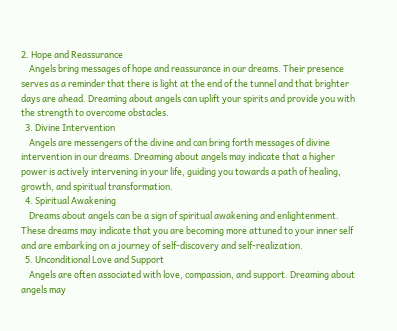2. Hope and Reassurance
    Angels bring messages of hope and reassurance in our dreams. Their presence serves as a reminder that there is light at the end of the tunnel and that brighter days are ahead. Dreaming about angels can uplift your spirits and provide you with the strength to overcome obstacles.
  3. Divine Intervention
    Angels are messengers of the divine and can bring forth messages of divine intervention in our dreams. Dreaming about angels may indicate that a higher power is actively intervening in your life, guiding you towards a path of healing, growth, and spiritual transformation.
  4. Spiritual Awakening
    Dreams about angels can be a sign of spiritual awakening and enlightenment. These dreams may indicate that you are becoming more attuned to your inner self and are embarking on a journey of self-discovery and self-realization.
  5. Unconditional Love and Support
    Angels are often associated with love, compassion, and support. Dreaming about angels may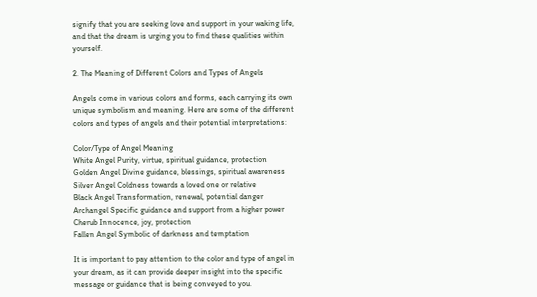signify that you are seeking love and support in your waking life, and that the dream is urging you to find these qualities within yourself.

2. The Meaning of Different Colors and Types of Angels

Angels come in various colors and forms, each carrying its own unique symbolism and meaning. Here are some of the different colors and types of angels and their potential interpretations:

Color/Type of Angel Meaning
White Angel Purity, virtue, spiritual guidance, protection
Golden Angel Divine guidance, blessings, spiritual awareness
Silver Angel Coldness towards a loved one or relative
Black Angel Transformation, renewal, potential danger
Archangel Specific guidance and support from a higher power
Cherub Innocence, joy, protection
Fallen Angel Symbolic of darkness and temptation

It is important to pay attention to the color and type of angel in your dream, as it can provide deeper insight into the specific message or guidance that is being conveyed to you.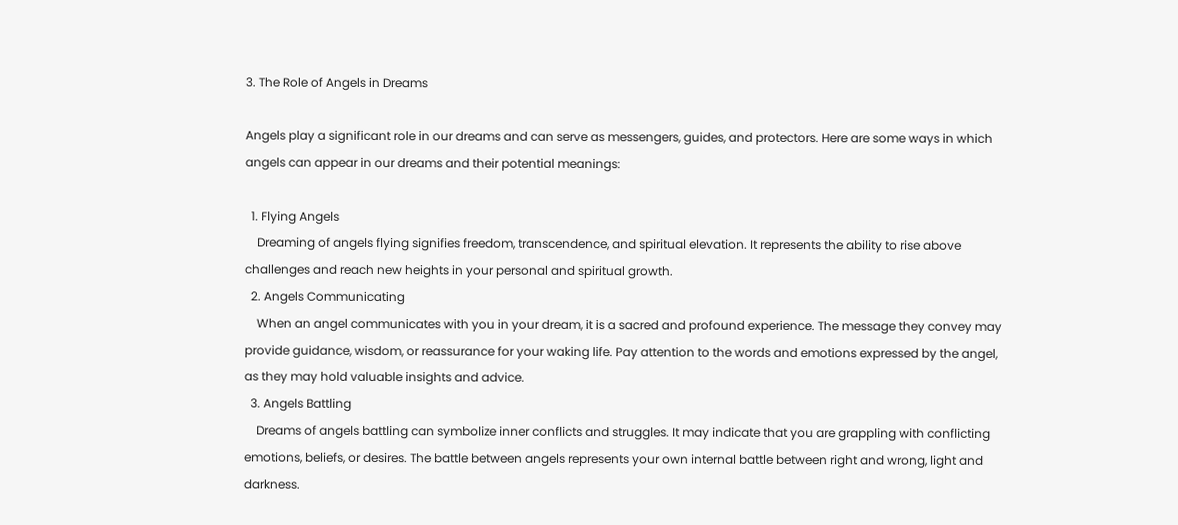3. The Role of Angels in Dreams

Angels play a significant role in our dreams and can serve as messengers, guides, and protectors. Here are some ways in which angels can appear in our dreams and their potential meanings:

  1. Flying Angels
    Dreaming of angels flying signifies freedom, transcendence, and spiritual elevation. It represents the ability to rise above challenges and reach new heights in your personal and spiritual growth.
  2. Angels Communicating
    When an angel communicates with you in your dream, it is a sacred and profound experience. The message they convey may provide guidance, wisdom, or reassurance for your waking life. Pay attention to the words and emotions expressed by the angel, as they may hold valuable insights and advice.
  3. Angels Battling
    Dreams of angels battling can symbolize inner conflicts and struggles. It may indicate that you are grappling with conflicting emotions, beliefs, or desires. The battle between angels represents your own internal battle between right and wrong, light and darkness.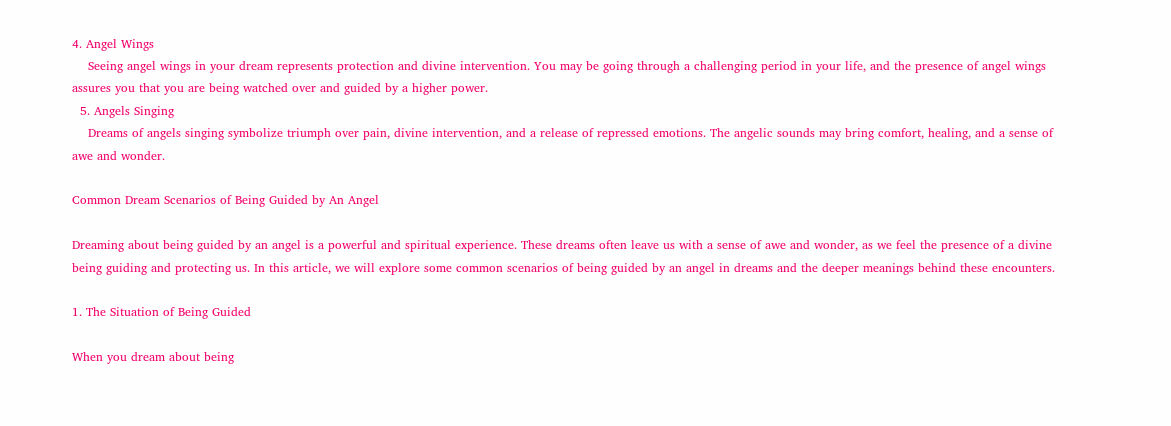4. Angel Wings
    Seeing angel wings in your dream represents protection and divine intervention. You may be going through a challenging period in your life, and the presence of angel wings assures you that you are being watched over and guided by a higher power.
  5. Angels Singing
    Dreams of angels singing symbolize triumph over pain, divine intervention, and a release of repressed emotions. The angelic sounds may bring comfort, healing, and a sense of awe and wonder.

Common Dream Scenarios of Being Guided by An Angel

Dreaming about being guided by an angel is a powerful and spiritual experience. These dreams often leave us with a sense of awe and wonder, as we feel the presence of a divine being guiding and protecting us. In this article, we will explore some common scenarios of being guided by an angel in dreams and the deeper meanings behind these encounters.

1. The Situation of Being Guided

When you dream about being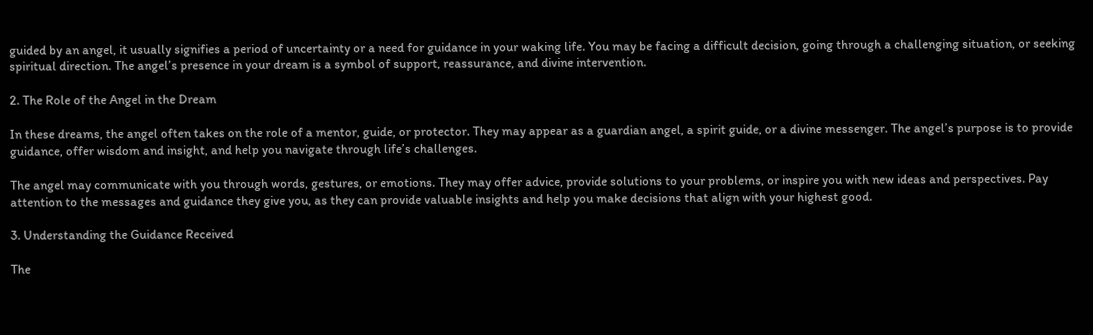guided by an angel, it usually signifies a period of uncertainty or a need for guidance in your waking life. You may be facing a difficult decision, going through a challenging situation, or seeking spiritual direction. The angel’s presence in your dream is a symbol of support, reassurance, and divine intervention.

2. The Role of the Angel in the Dream

In these dreams, the angel often takes on the role of a mentor, guide, or protector. They may appear as a guardian angel, a spirit guide, or a divine messenger. The angel’s purpose is to provide guidance, offer wisdom and insight, and help you navigate through life’s challenges.

The angel may communicate with you through words, gestures, or emotions. They may offer advice, provide solutions to your problems, or inspire you with new ideas and perspectives. Pay attention to the messages and guidance they give you, as they can provide valuable insights and help you make decisions that align with your highest good.

3. Understanding the Guidance Received

The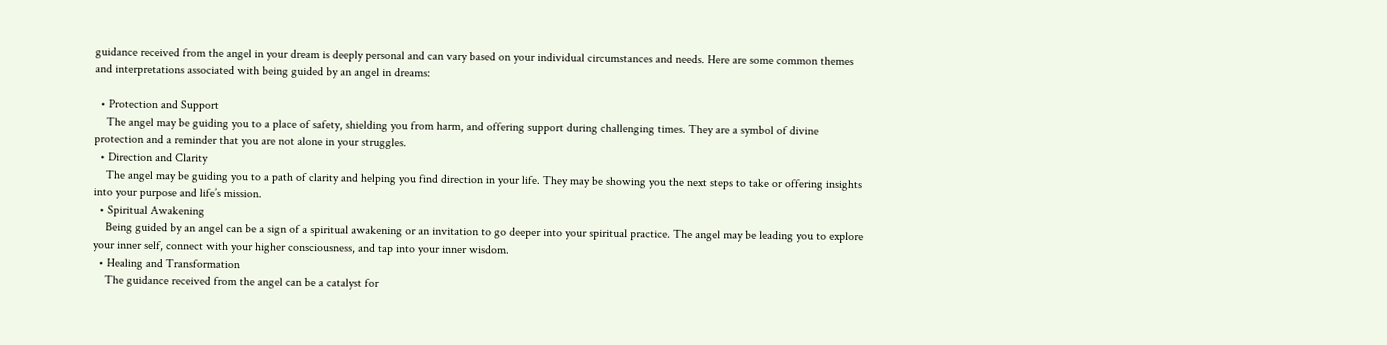guidance received from the angel in your dream is deeply personal and can vary based on your individual circumstances and needs. Here are some common themes and interpretations associated with being guided by an angel in dreams:

  • Protection and Support
    The angel may be guiding you to a place of safety, shielding you from harm, and offering support during challenging times. They are a symbol of divine protection and a reminder that you are not alone in your struggles.
  • Direction and Clarity
    The angel may be guiding you to a path of clarity and helping you find direction in your life. They may be showing you the next steps to take or offering insights into your purpose and life’s mission.
  • Spiritual Awakening
    Being guided by an angel can be a sign of a spiritual awakening or an invitation to go deeper into your spiritual practice. The angel may be leading you to explore your inner self, connect with your higher consciousness, and tap into your inner wisdom.
  • Healing and Transformation
    The guidance received from the angel can be a catalyst for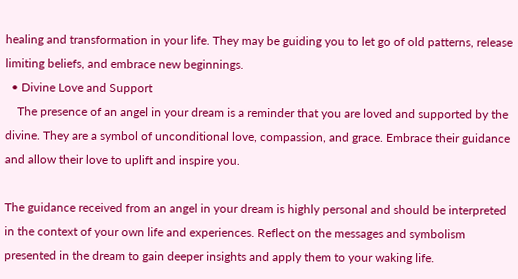healing and transformation in your life. They may be guiding you to let go of old patterns, release limiting beliefs, and embrace new beginnings.
  • Divine Love and Support
    The presence of an angel in your dream is a reminder that you are loved and supported by the divine. They are a symbol of unconditional love, compassion, and grace. Embrace their guidance and allow their love to uplift and inspire you.

The guidance received from an angel in your dream is highly personal and should be interpreted in the context of your own life and experiences. Reflect on the messages and symbolism presented in the dream to gain deeper insights and apply them to your waking life.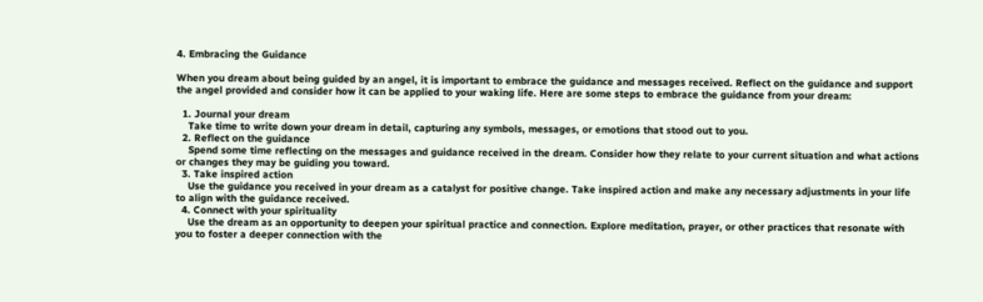4. Embracing the Guidance

When you dream about being guided by an angel, it is important to embrace the guidance and messages received. Reflect on the guidance and support the angel provided and consider how it can be applied to your waking life. Here are some steps to embrace the guidance from your dream:

  1. Journal your dream
    Take time to write down your dream in detail, capturing any symbols, messages, or emotions that stood out to you.
  2. Reflect on the guidance
    Spend some time reflecting on the messages and guidance received in the dream. Consider how they relate to your current situation and what actions or changes they may be guiding you toward.
  3. Take inspired action
    Use the guidance you received in your dream as a catalyst for positive change. Take inspired action and make any necessary adjustments in your life to align with the guidance received.
  4. Connect with your spirituality
    Use the dream as an opportunity to deepen your spiritual practice and connection. Explore meditation, prayer, or other practices that resonate with you to foster a deeper connection with the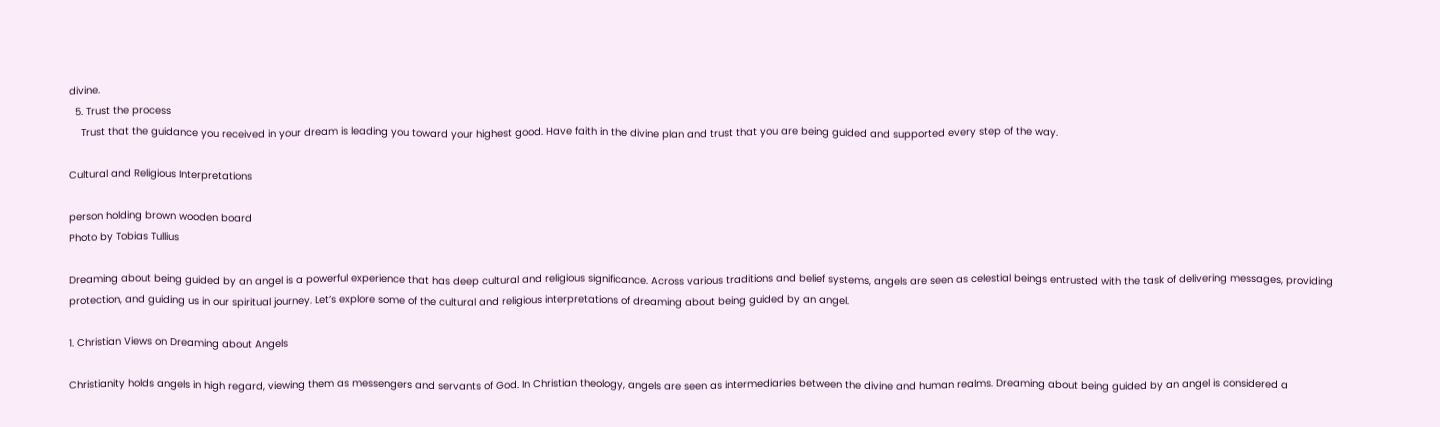divine.
  5. Trust the process
    Trust that the guidance you received in your dream is leading you toward your highest good. Have faith in the divine plan and trust that you are being guided and supported every step of the way.

Cultural and Religious Interpretations

person holding brown wooden board
Photo by Tobias Tullius

Dreaming about being guided by an angel is a powerful experience that has deep cultural and religious significance. Across various traditions and belief systems, angels are seen as celestial beings entrusted with the task of delivering messages, providing protection, and guiding us in our spiritual journey. Let’s explore some of the cultural and religious interpretations of dreaming about being guided by an angel.

1. Christian Views on Dreaming about Angels

Christianity holds angels in high regard, viewing them as messengers and servants of God. In Christian theology, angels are seen as intermediaries between the divine and human realms. Dreaming about being guided by an angel is considered a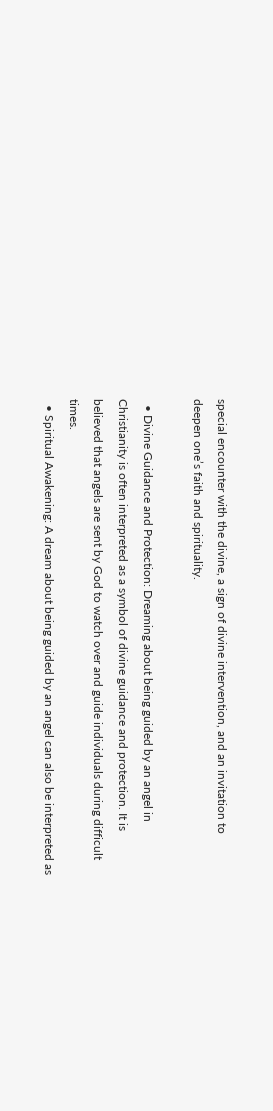special encounter with the divine, a sign of divine intervention, and an invitation to deepen one’s faith and spirituality.

  • Divine Guidance and Protection: Dreaming about being guided by an angel in Christianity is often interpreted as a symbol of divine guidance and protection. It is believed that angels are sent by God to watch over and guide individuals during difficult times.
  • Spiritual Awakening: A dream about being guided by an angel can also be interpreted as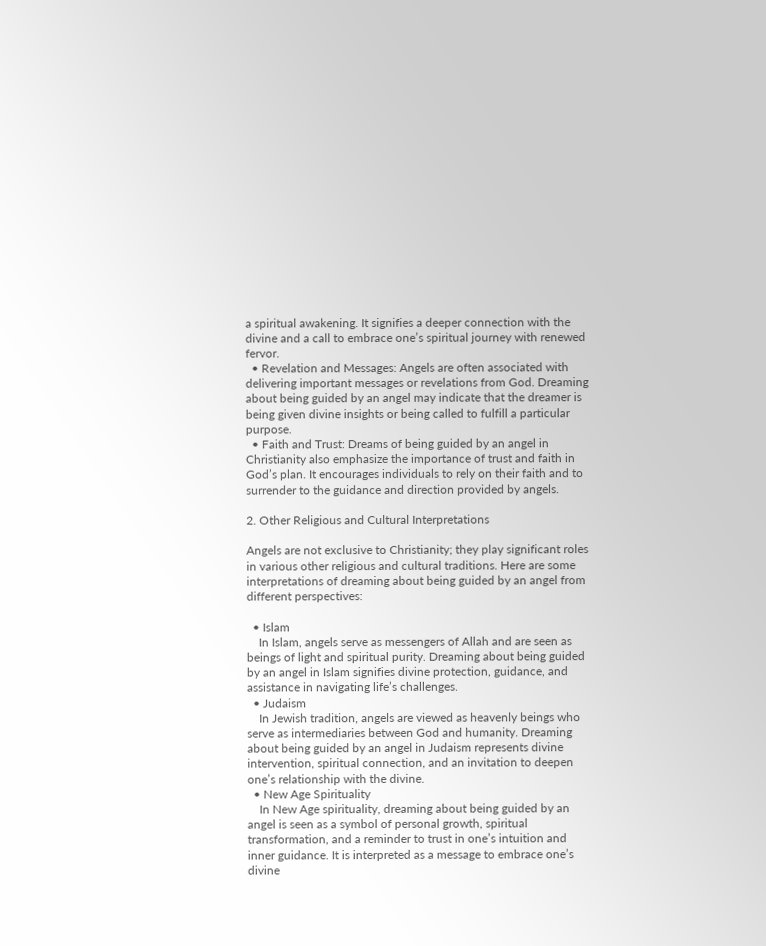a spiritual awakening. It signifies a deeper connection with the divine and a call to embrace one’s spiritual journey with renewed fervor.
  • Revelation and Messages: Angels are often associated with delivering important messages or revelations from God. Dreaming about being guided by an angel may indicate that the dreamer is being given divine insights or being called to fulfill a particular purpose.
  • Faith and Trust: Dreams of being guided by an angel in Christianity also emphasize the importance of trust and faith in God’s plan. It encourages individuals to rely on their faith and to surrender to the guidance and direction provided by angels.

2. Other Religious and Cultural Interpretations

Angels are not exclusive to Christianity; they play significant roles in various other religious and cultural traditions. Here are some interpretations of dreaming about being guided by an angel from different perspectives:

  • Islam
    In Islam, angels serve as messengers of Allah and are seen as beings of light and spiritual purity. Dreaming about being guided by an angel in Islam signifies divine protection, guidance, and assistance in navigating life’s challenges.
  • Judaism
    In Jewish tradition, angels are viewed as heavenly beings who serve as intermediaries between God and humanity. Dreaming about being guided by an angel in Judaism represents divine intervention, spiritual connection, and an invitation to deepen one’s relationship with the divine.
  • New Age Spirituality
    In New Age spirituality, dreaming about being guided by an angel is seen as a symbol of personal growth, spiritual transformation, and a reminder to trust in one’s intuition and inner guidance. It is interpreted as a message to embrace one’s divine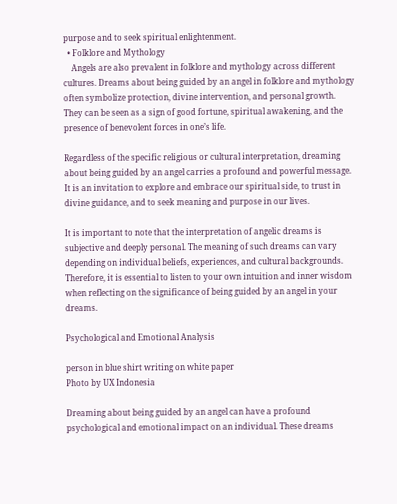purpose and to seek spiritual enlightenment.
  • Folklore and Mythology
    Angels are also prevalent in folklore and mythology across different cultures. Dreams about being guided by an angel in folklore and mythology often symbolize protection, divine intervention, and personal growth. They can be seen as a sign of good fortune, spiritual awakening, and the presence of benevolent forces in one’s life.

Regardless of the specific religious or cultural interpretation, dreaming about being guided by an angel carries a profound and powerful message. It is an invitation to explore and embrace our spiritual side, to trust in divine guidance, and to seek meaning and purpose in our lives.

It is important to note that the interpretation of angelic dreams is subjective and deeply personal. The meaning of such dreams can vary depending on individual beliefs, experiences, and cultural backgrounds. Therefore, it is essential to listen to your own intuition and inner wisdom when reflecting on the significance of being guided by an angel in your dreams.

Psychological and Emotional Analysis

person in blue shirt writing on white paper
Photo by UX Indonesia

Dreaming about being guided by an angel can have a profound psychological and emotional impact on an individual. These dreams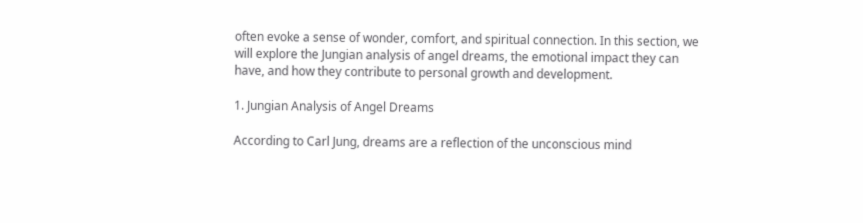often evoke a sense of wonder, comfort, and spiritual connection. In this section, we will explore the Jungian analysis of angel dreams, the emotional impact they can have, and how they contribute to personal growth and development.

1. Jungian Analysis of Angel Dreams

According to Carl Jung, dreams are a reflection of the unconscious mind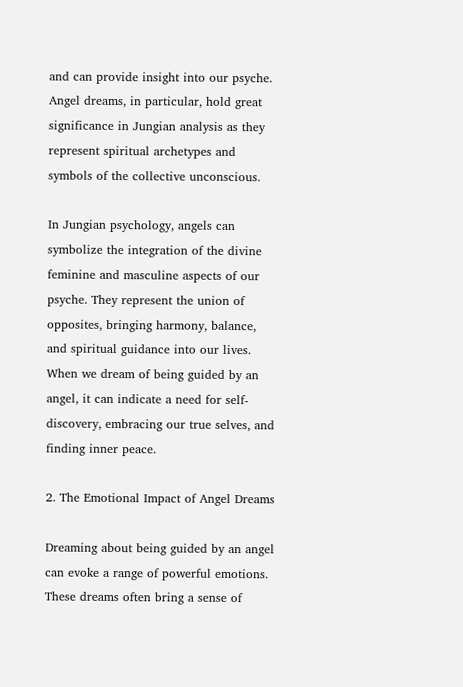and can provide insight into our psyche. Angel dreams, in particular, hold great significance in Jungian analysis as they represent spiritual archetypes and symbols of the collective unconscious.

In Jungian psychology, angels can symbolize the integration of the divine feminine and masculine aspects of our psyche. They represent the union of opposites, bringing harmony, balance, and spiritual guidance into our lives. When we dream of being guided by an angel, it can indicate a need for self-discovery, embracing our true selves, and finding inner peace.

2. The Emotional Impact of Angel Dreams

Dreaming about being guided by an angel can evoke a range of powerful emotions. These dreams often bring a sense of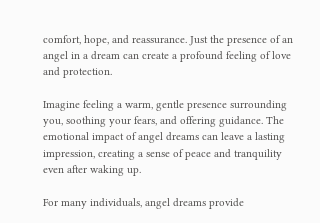comfort, hope, and reassurance. Just the presence of an angel in a dream can create a profound feeling of love and protection.

Imagine feeling a warm, gentle presence surrounding you, soothing your fears, and offering guidance. The emotional impact of angel dreams can leave a lasting impression, creating a sense of peace and tranquility even after waking up.

For many individuals, angel dreams provide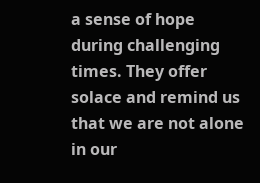a sense of hope during challenging times. They offer solace and remind us that we are not alone in our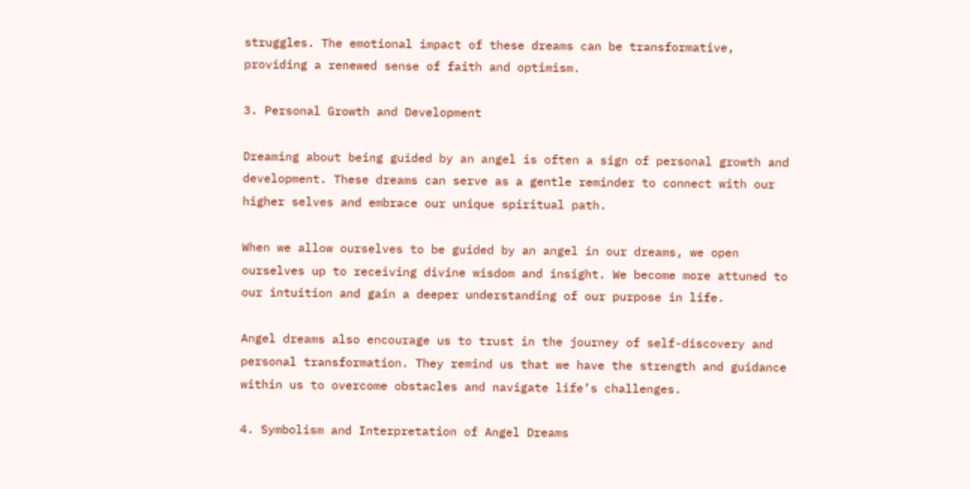struggles. The emotional impact of these dreams can be transformative, providing a renewed sense of faith and optimism.

3. Personal Growth and Development

Dreaming about being guided by an angel is often a sign of personal growth and development. These dreams can serve as a gentle reminder to connect with our higher selves and embrace our unique spiritual path.

When we allow ourselves to be guided by an angel in our dreams, we open ourselves up to receiving divine wisdom and insight. We become more attuned to our intuition and gain a deeper understanding of our purpose in life.

Angel dreams also encourage us to trust in the journey of self-discovery and personal transformation. They remind us that we have the strength and guidance within us to overcome obstacles and navigate life’s challenges.

4. Symbolism and Interpretation of Angel Dreams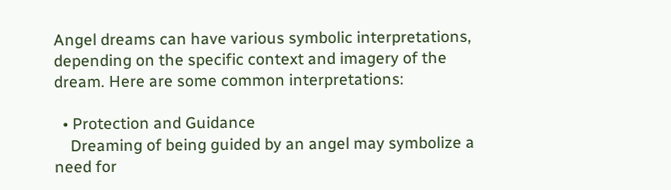Angel dreams can have various symbolic interpretations, depending on the specific context and imagery of the dream. Here are some common interpretations:

  • Protection and Guidance
    Dreaming of being guided by an angel may symbolize a need for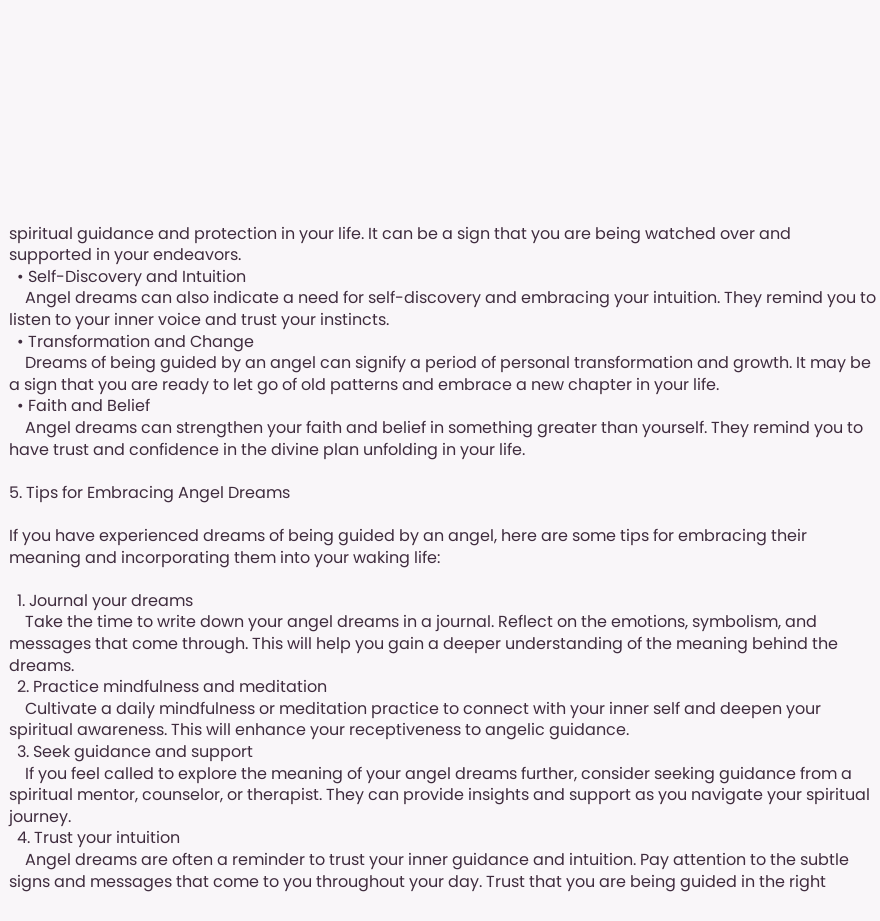spiritual guidance and protection in your life. It can be a sign that you are being watched over and supported in your endeavors.
  • Self-Discovery and Intuition
    Angel dreams can also indicate a need for self-discovery and embracing your intuition. They remind you to listen to your inner voice and trust your instincts.
  • Transformation and Change
    Dreams of being guided by an angel can signify a period of personal transformation and growth. It may be a sign that you are ready to let go of old patterns and embrace a new chapter in your life.
  • Faith and Belief
    Angel dreams can strengthen your faith and belief in something greater than yourself. They remind you to have trust and confidence in the divine plan unfolding in your life.

5. Tips for Embracing Angel Dreams

If you have experienced dreams of being guided by an angel, here are some tips for embracing their meaning and incorporating them into your waking life:

  1. Journal your dreams
    Take the time to write down your angel dreams in a journal. Reflect on the emotions, symbolism, and messages that come through. This will help you gain a deeper understanding of the meaning behind the dreams.
  2. Practice mindfulness and meditation
    Cultivate a daily mindfulness or meditation practice to connect with your inner self and deepen your spiritual awareness. This will enhance your receptiveness to angelic guidance.
  3. Seek guidance and support
    If you feel called to explore the meaning of your angel dreams further, consider seeking guidance from a spiritual mentor, counselor, or therapist. They can provide insights and support as you navigate your spiritual journey.
  4. Trust your intuition
    Angel dreams are often a reminder to trust your inner guidance and intuition. Pay attention to the subtle signs and messages that come to you throughout your day. Trust that you are being guided in the right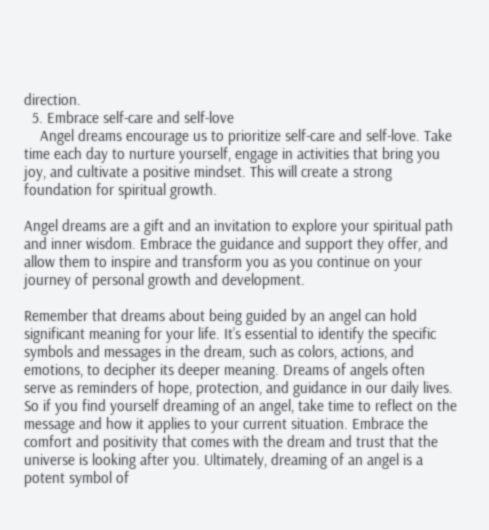direction.
  5. Embrace self-care and self-love
    Angel dreams encourage us to prioritize self-care and self-love. Take time each day to nurture yourself, engage in activities that bring you joy, and cultivate a positive mindset. This will create a strong foundation for spiritual growth.

Angel dreams are a gift and an invitation to explore your spiritual path and inner wisdom. Embrace the guidance and support they offer, and allow them to inspire and transform you as you continue on your journey of personal growth and development.

Remember that dreams about being guided by an angel can hold significant meaning for your life. It’s essential to identify the specific symbols and messages in the dream, such as colors, actions, and emotions, to decipher its deeper meaning. Dreams of angels often serve as reminders of hope, protection, and guidance in our daily lives. So if you find yourself dreaming of an angel, take time to reflect on the message and how it applies to your current situation. Embrace the comfort and positivity that comes with the dream and trust that the universe is looking after you. Ultimately, dreaming of an angel is a potent symbol of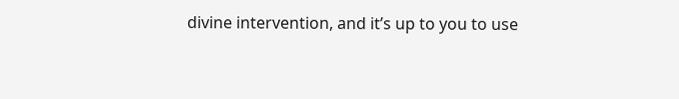divine intervention, and it’s up to you to use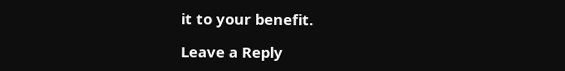it to your benefit.

Leave a Reply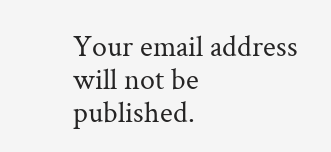Your email address will not be published.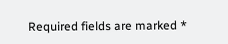Required fields are marked *